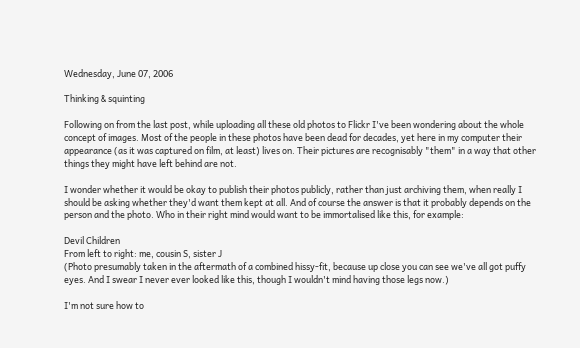Wednesday, June 07, 2006

Thinking & squinting

Following on from the last post, while uploading all these old photos to Flickr I've been wondering about the whole concept of images. Most of the people in these photos have been dead for decades, yet here in my computer their appearance (as it was captured on film, at least) lives on. Their pictures are recognisably "them" in a way that other things they might have left behind are not.

I wonder whether it would be okay to publish their photos publicly, rather than just archiving them, when really I should be asking whether they'd want them kept at all. And of course the answer is that it probably depends on the person and the photo. Who in their right mind would want to be immortalised like this, for example:

Devil Children
From left to right: me, cousin S, sister J
(Photo presumably taken in the aftermath of a combined hissy-fit, because up close you can see we've all got puffy eyes. And I swear I never ever looked like this, though I wouldn't mind having those legs now.)

I'm not sure how to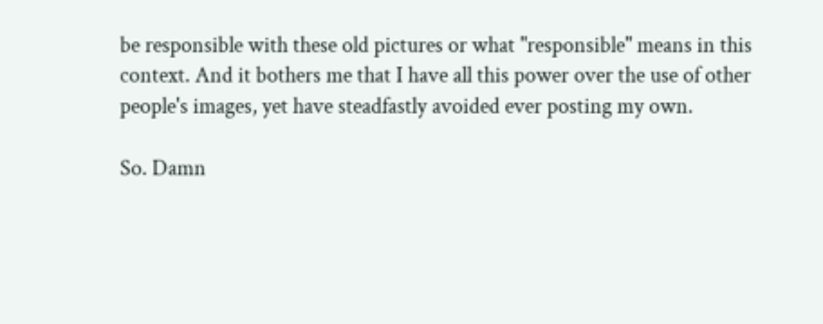be responsible with these old pictures or what "responsible" means in this context. And it bothers me that I have all this power over the use of other people's images, yet have steadfastly avoided ever posting my own.

So. Damn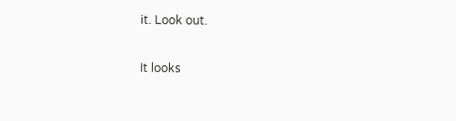it. Look out.

It looks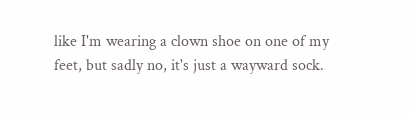like I'm wearing a clown shoe on one of my feet, but sadly no, it's just a wayward sock.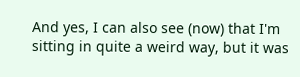And yes, I can also see (now) that I'm sitting in quite a weird way, but it was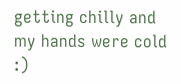getting chilly and my hands were cold :)